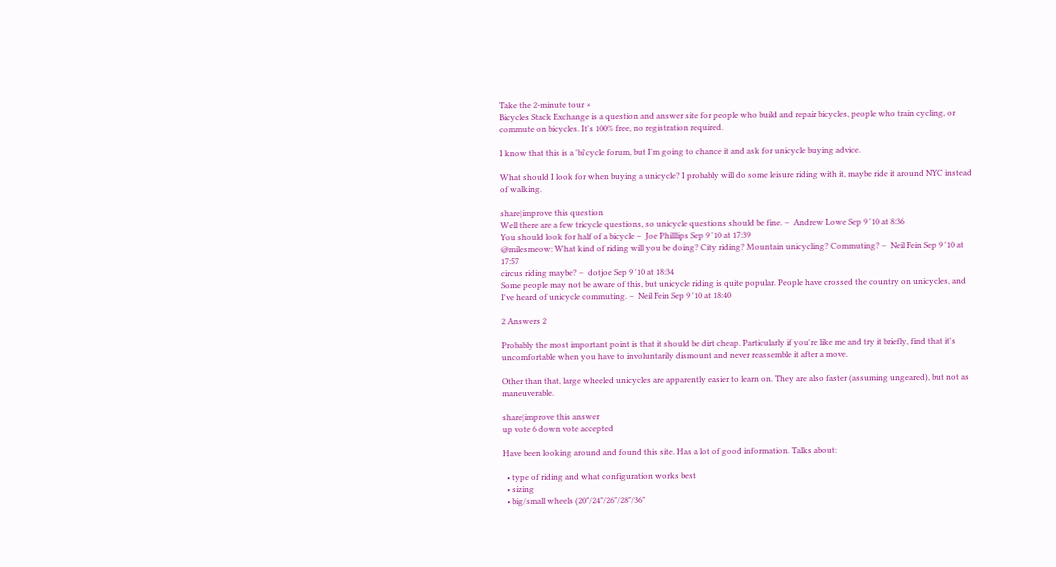Take the 2-minute tour ×
Bicycles Stack Exchange is a question and answer site for people who build and repair bicycles, people who train cycling, or commute on bicycles. It's 100% free, no registration required.

I know that this is a 'bi'cycle forum, but I'm going to chance it and ask for unicycle buying advice.

What should I look for when buying a unicycle? I probably will do some leisure riding with it, maybe ride it around NYC instead of walking.

share|improve this question
Well there are a few tricycle questions, so unicycle questions should be fine. –  Andrew Lowe Sep 9 '10 at 8:36
You should look for half of a bicycle –  Joe Philllips Sep 9 '10 at 17:39
@milesmeow: What kind of riding will you be doing? City riding? Mountain unicycling? Commuting? –  Neil Fein Sep 9 '10 at 17:57
circus riding maybe? –  dotjoe Sep 9 '10 at 18:34
Some people may not be aware of this, but unicycle riding is quite popular. People have crossed the country on unicycles, and I've heard of unicycle commuting. –  Neil Fein Sep 9 '10 at 18:40

2 Answers 2

Probably the most important point is that it should be dirt cheap. Particularly if you're like me and try it briefly, find that it's uncomfortable when you have to involuntarily dismount and never reassemble it after a move.

Other than that, large wheeled unicycles are apparently easier to learn on. They are also faster (assuming ungeared), but not as maneuverable.

share|improve this answer
up vote 6 down vote accepted

Have been looking around and found this site. Has a lot of good information. Talks about:

  • type of riding and what configuration works best
  • sizing
  • big/small wheels (20"/24"/26"/28"/36"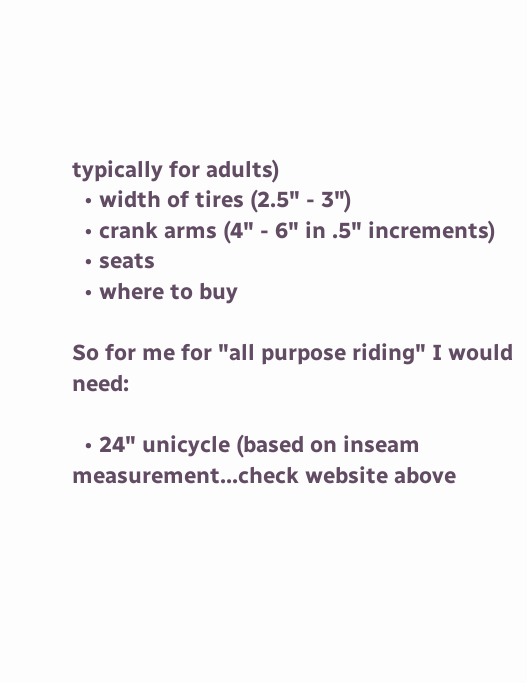typically for adults)
  • width of tires (2.5" - 3")
  • crank arms (4" - 6" in .5" increments)
  • seats
  • where to buy

So for me for "all purpose riding" I would need:

  • 24" unicycle (based on inseam measurement...check website above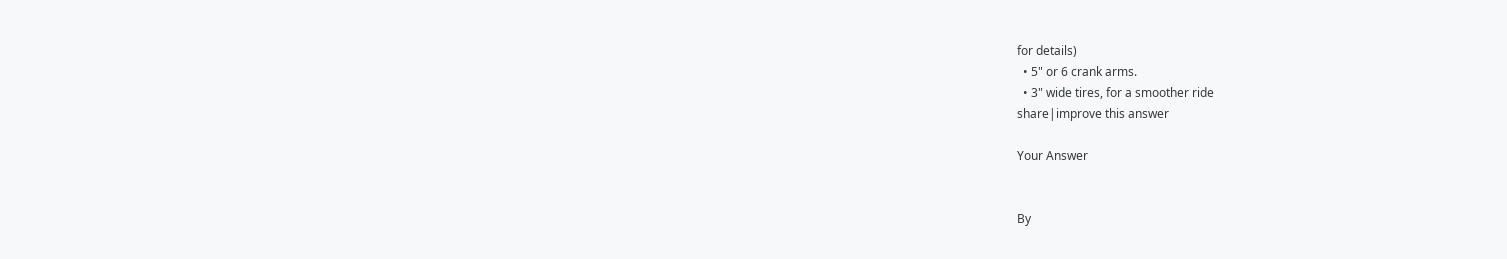for details)
  • 5" or 6 crank arms.
  • 3" wide tires, for a smoother ride
share|improve this answer

Your Answer


By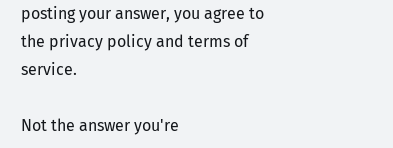posting your answer, you agree to the privacy policy and terms of service.

Not the answer you're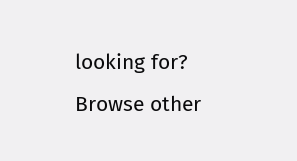looking for? Browse other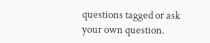questions tagged or ask your own question.